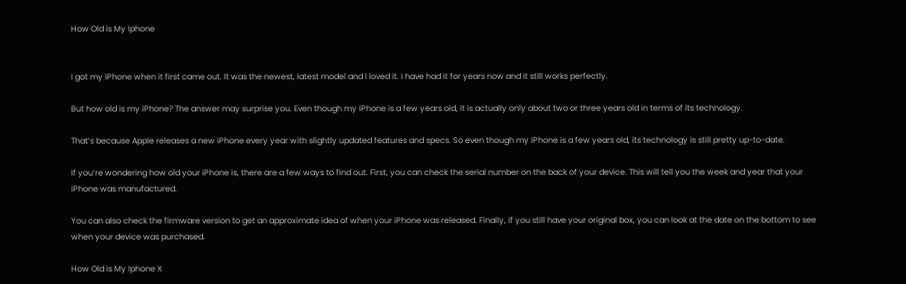How Old is My Iphone


I got my iPhone when it first came out. It was the newest, latest model and I loved it. I have had it for years now and it still works perfectly.

But how old is my iPhone? The answer may surprise you. Even though my iPhone is a few years old, it is actually only about two or three years old in terms of its technology.

That’s because Apple releases a new iPhone every year with slightly updated features and specs. So even though my iPhone is a few years old, its technology is still pretty up-to-date.

If you’re wondering how old your iPhone is, there are a few ways to find out. First, you can check the serial number on the back of your device. This will tell you the week and year that your iPhone was manufactured.

You can also check the firmware version to get an approximate idea of when your iPhone was released. Finally, if you still have your original box, you can look at the date on the bottom to see when your device was purchased.

How Old is My Iphone X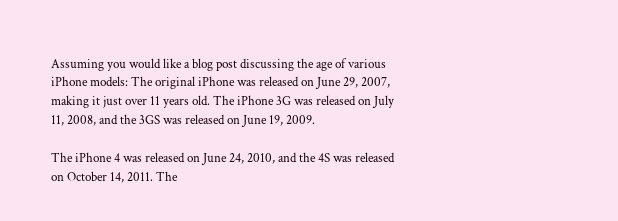Assuming you would like a blog post discussing the age of various iPhone models: The original iPhone was released on June 29, 2007, making it just over 11 years old. The iPhone 3G was released on July 11, 2008, and the 3GS was released on June 19, 2009.

The iPhone 4 was released on June 24, 2010, and the 4S was released on October 14, 2011. The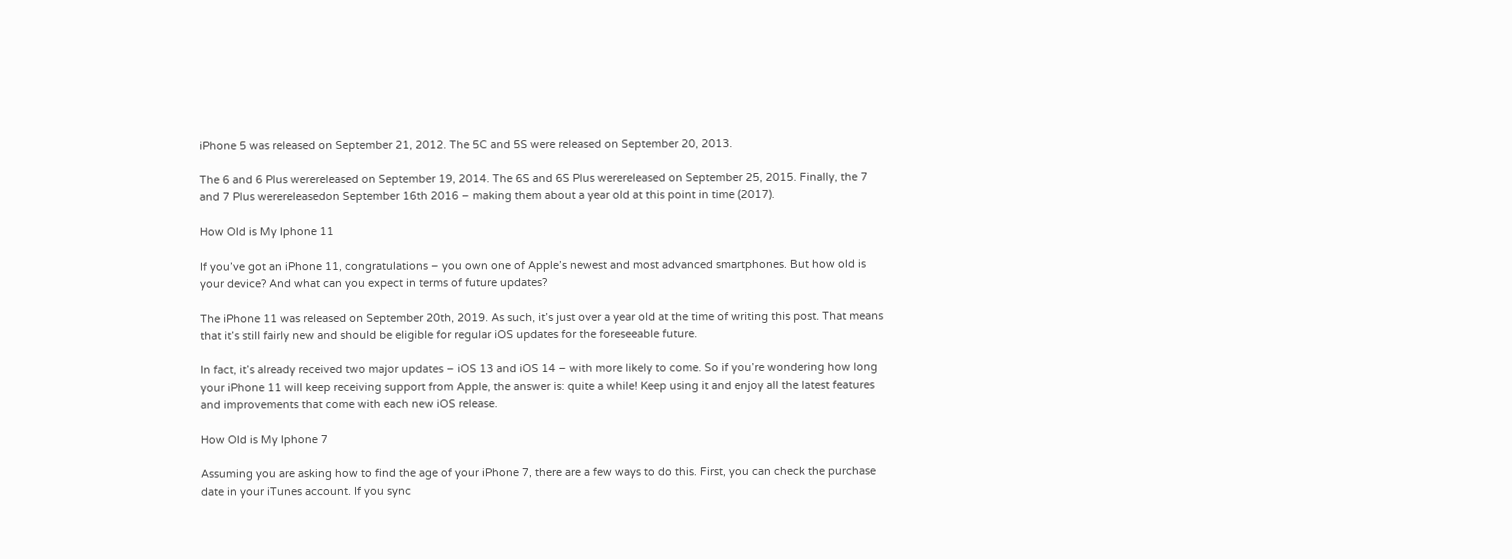iPhone 5 was released on September 21, 2012. The 5C and 5S were released on September 20, 2013.

The 6 and 6 Plus werereleased on September 19, 2014. The 6S and 6S Plus werereleased on September 25, 2015. Finally, the 7 and 7 Plus werereleasedon September 16th 2016 – making them about a year old at this point in time (2017).

How Old is My Iphone 11

If you’ve got an iPhone 11, congratulations – you own one of Apple’s newest and most advanced smartphones. But how old is your device? And what can you expect in terms of future updates?

The iPhone 11 was released on September 20th, 2019. As such, it’s just over a year old at the time of writing this post. That means that it’s still fairly new and should be eligible for regular iOS updates for the foreseeable future.

In fact, it’s already received two major updates – iOS 13 and iOS 14 – with more likely to come. So if you’re wondering how long your iPhone 11 will keep receiving support from Apple, the answer is: quite a while! Keep using it and enjoy all the latest features and improvements that come with each new iOS release.

How Old is My Iphone 7

Assuming you are asking how to find the age of your iPhone 7, there are a few ways to do this. First, you can check the purchase date in your iTunes account. If you sync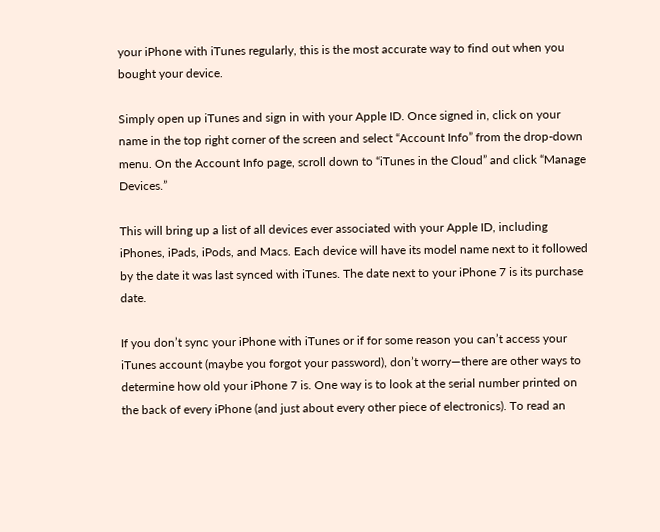your iPhone with iTunes regularly, this is the most accurate way to find out when you bought your device.

Simply open up iTunes and sign in with your Apple ID. Once signed in, click on your name in the top right corner of the screen and select “Account Info” from the drop-down menu. On the Account Info page, scroll down to “iTunes in the Cloud” and click “Manage Devices.”

This will bring up a list of all devices ever associated with your Apple ID, including iPhones, iPads, iPods, and Macs. Each device will have its model name next to it followed by the date it was last synced with iTunes. The date next to your iPhone 7 is its purchase date.

If you don’t sync your iPhone with iTunes or if for some reason you can’t access your iTunes account (maybe you forgot your password), don’t worry—there are other ways to determine how old your iPhone 7 is. One way is to look at the serial number printed on the back of every iPhone (and just about every other piece of electronics). To read an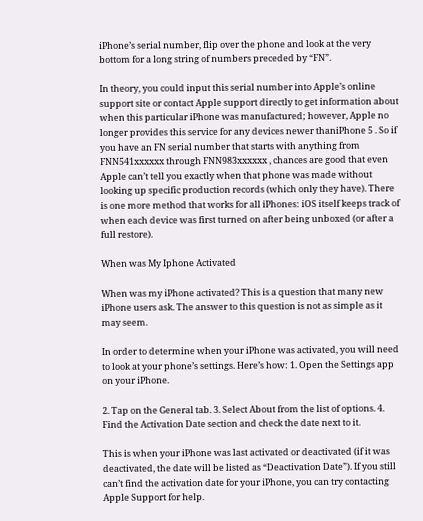iPhone’s serial number, flip over the phone and look at the very bottom for a long string of numbers preceded by “FN”.

In theory, you could input this serial number into Apple’s online support site or contact Apple support directly to get information about when this particular iPhone was manufactured; however, Apple no longer provides this service for any devices newer thaniPhone 5 . So if you have an FN serial number that starts with anything from FNN541xxxxxx through FNN983xxxxxx , chances are good that even Apple can’t tell you exactly when that phone was made without looking up specific production records (which only they have). There is one more method that works for all iPhones: iOS itself keeps track of when each device was first turned on after being unboxed (or after a full restore).

When was My Iphone Activated

When was my iPhone activated? This is a question that many new iPhone users ask. The answer to this question is not as simple as it may seem.

In order to determine when your iPhone was activated, you will need to look at your phone’s settings. Here’s how: 1. Open the Settings app on your iPhone.

2. Tap on the General tab. 3. Select About from the list of options. 4. Find the Activation Date section and check the date next to it.

This is when your iPhone was last activated or deactivated (if it was deactivated, the date will be listed as “Deactivation Date”). If you still can’t find the activation date for your iPhone, you can try contacting Apple Support for help.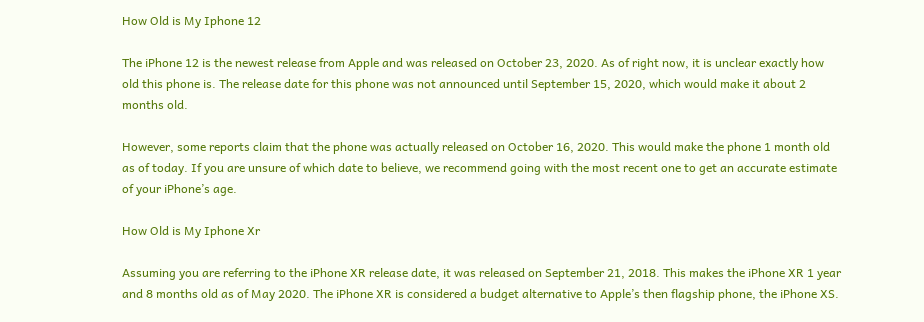How Old is My Iphone 12

The iPhone 12 is the newest release from Apple and was released on October 23, 2020. As of right now, it is unclear exactly how old this phone is. The release date for this phone was not announced until September 15, 2020, which would make it about 2 months old.

However, some reports claim that the phone was actually released on October 16, 2020. This would make the phone 1 month old as of today. If you are unsure of which date to believe, we recommend going with the most recent one to get an accurate estimate of your iPhone’s age.

How Old is My Iphone Xr

Assuming you are referring to the iPhone XR release date, it was released on September 21, 2018. This makes the iPhone XR 1 year and 8 months old as of May 2020. The iPhone XR is considered a budget alternative to Apple’s then flagship phone, the iPhone XS.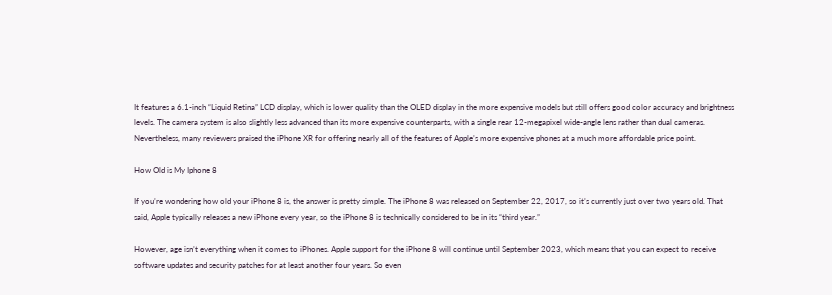It features a 6.1-inch “Liquid Retina” LCD display, which is lower quality than the OLED display in the more expensive models but still offers good color accuracy and brightness levels. The camera system is also slightly less advanced than its more expensive counterparts, with a single rear 12-megapixel wide-angle lens rather than dual cameras. Nevertheless, many reviewers praised the iPhone XR for offering nearly all of the features of Apple’s more expensive phones at a much more affordable price point.

How Old is My Iphone 8

If you’re wondering how old your iPhone 8 is, the answer is pretty simple. The iPhone 8 was released on September 22, 2017, so it’s currently just over two years old. That said, Apple typically releases a new iPhone every year, so the iPhone 8 is technically considered to be in its “third year.”

However, age isn’t everything when it comes to iPhones. Apple support for the iPhone 8 will continue until September 2023, which means that you can expect to receive software updates and security patches for at least another four years. So even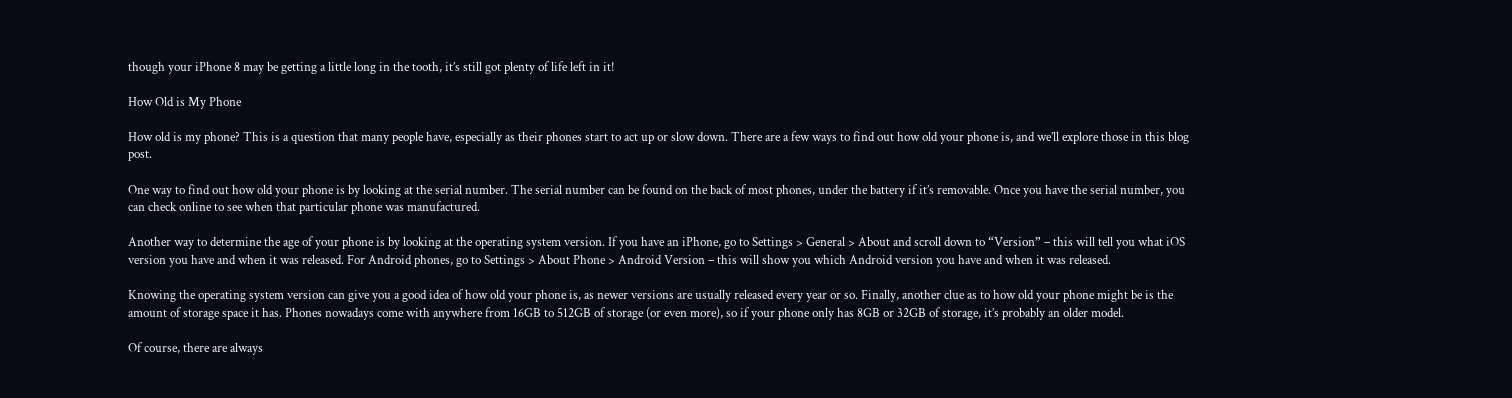though your iPhone 8 may be getting a little long in the tooth, it’s still got plenty of life left in it!

How Old is My Phone

How old is my phone? This is a question that many people have, especially as their phones start to act up or slow down. There are a few ways to find out how old your phone is, and we’ll explore those in this blog post.

One way to find out how old your phone is by looking at the serial number. The serial number can be found on the back of most phones, under the battery if it’s removable. Once you have the serial number, you can check online to see when that particular phone was manufactured.

Another way to determine the age of your phone is by looking at the operating system version. If you have an iPhone, go to Settings > General > About and scroll down to “Version” – this will tell you what iOS version you have and when it was released. For Android phones, go to Settings > About Phone > Android Version – this will show you which Android version you have and when it was released.

Knowing the operating system version can give you a good idea of how old your phone is, as newer versions are usually released every year or so. Finally, another clue as to how old your phone might be is the amount of storage space it has. Phones nowadays come with anywhere from 16GB to 512GB of storage (or even more), so if your phone only has 8GB or 32GB of storage, it’s probably an older model.

Of course, there are always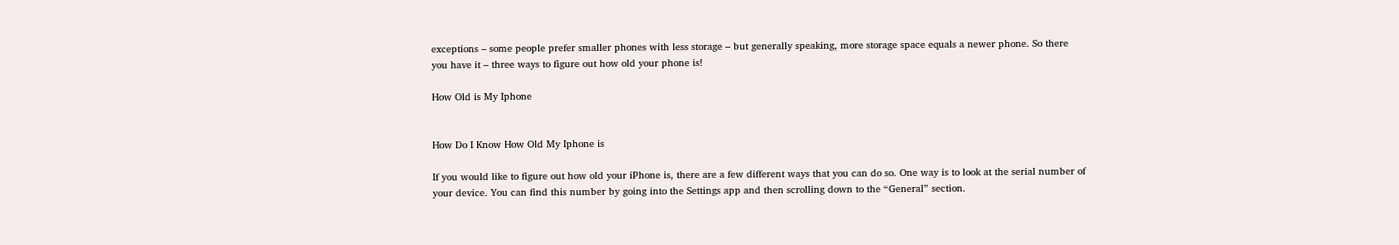exceptions – some people prefer smaller phones with less storage – but generally speaking, more storage space equals a newer phone. So there you have it – three ways to figure out how old your phone is!

How Old is My Iphone


How Do I Know How Old My Iphone is

If you would like to figure out how old your iPhone is, there are a few different ways that you can do so. One way is to look at the serial number of your device. You can find this number by going into the Settings app and then scrolling down to the “General” section.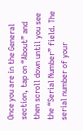Once you are in the General section, tap on “About” and then scroll down until you see the “Serial Number” field. The serial number of your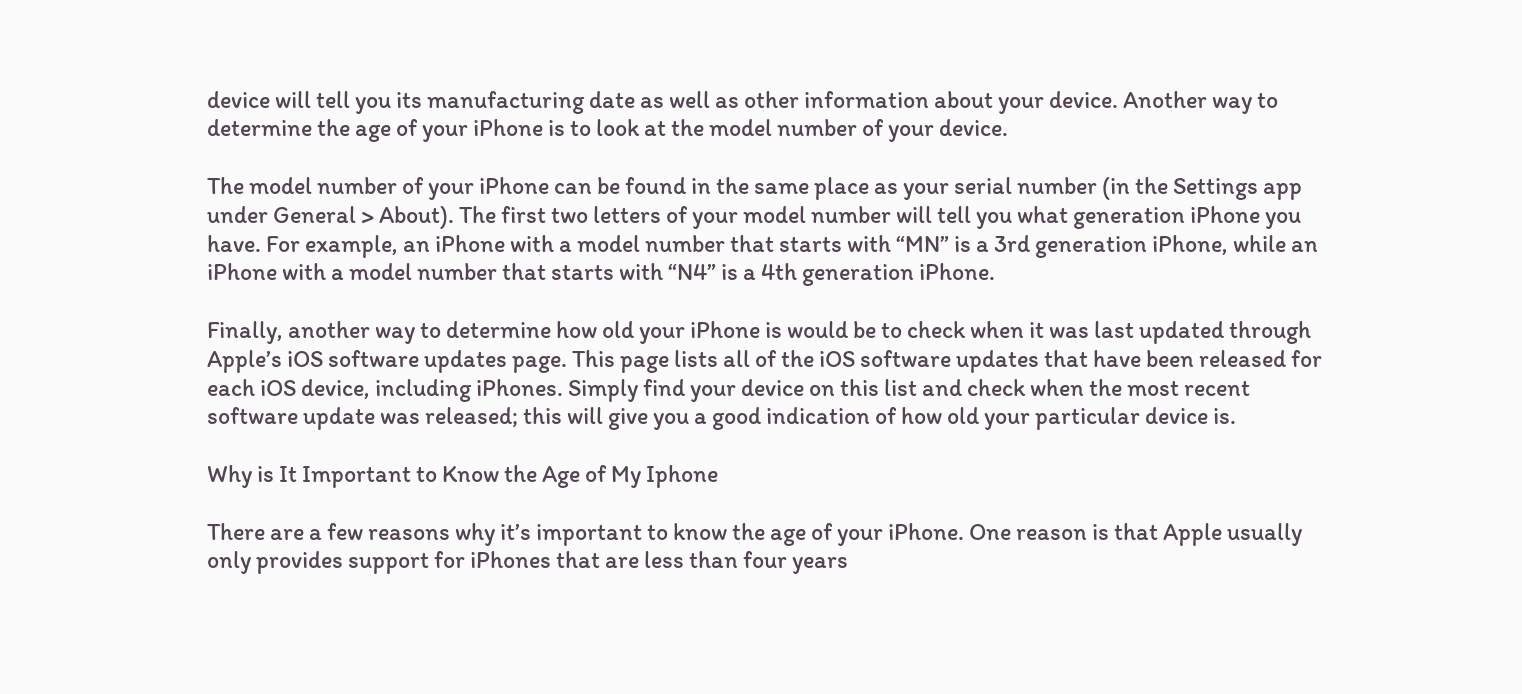device will tell you its manufacturing date as well as other information about your device. Another way to determine the age of your iPhone is to look at the model number of your device.

The model number of your iPhone can be found in the same place as your serial number (in the Settings app under General > About). The first two letters of your model number will tell you what generation iPhone you have. For example, an iPhone with a model number that starts with “MN” is a 3rd generation iPhone, while an iPhone with a model number that starts with “N4” is a 4th generation iPhone.

Finally, another way to determine how old your iPhone is would be to check when it was last updated through Apple’s iOS software updates page. This page lists all of the iOS software updates that have been released for each iOS device, including iPhones. Simply find your device on this list and check when the most recent software update was released; this will give you a good indication of how old your particular device is.

Why is It Important to Know the Age of My Iphone

There are a few reasons why it’s important to know the age of your iPhone. One reason is that Apple usually only provides support for iPhones that are less than four years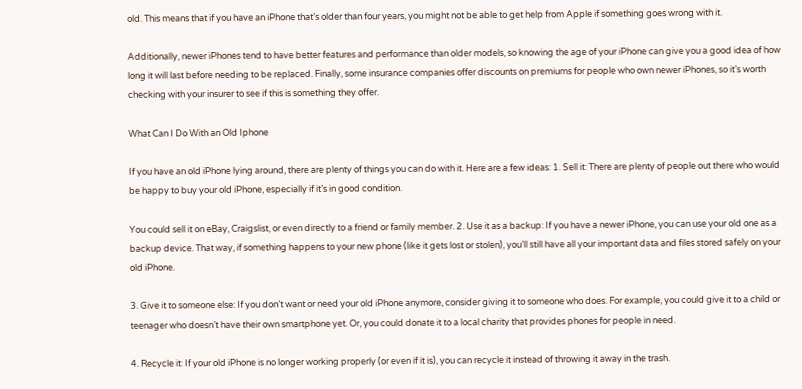old. This means that if you have an iPhone that’s older than four years, you might not be able to get help from Apple if something goes wrong with it.

Additionally, newer iPhones tend to have better features and performance than older models, so knowing the age of your iPhone can give you a good idea of how long it will last before needing to be replaced. Finally, some insurance companies offer discounts on premiums for people who own newer iPhones, so it’s worth checking with your insurer to see if this is something they offer.

What Can I Do With an Old Iphone

If you have an old iPhone lying around, there are plenty of things you can do with it. Here are a few ideas: 1. Sell it: There are plenty of people out there who would be happy to buy your old iPhone, especially if it’s in good condition.

You could sell it on eBay, Craigslist, or even directly to a friend or family member. 2. Use it as a backup: If you have a newer iPhone, you can use your old one as a backup device. That way, if something happens to your new phone (like it gets lost or stolen), you’ll still have all your important data and files stored safely on your old iPhone.

3. Give it to someone else: If you don’t want or need your old iPhone anymore, consider giving it to someone who does. For example, you could give it to a child or teenager who doesn’t have their own smartphone yet. Or, you could donate it to a local charity that provides phones for people in need.

4. Recycle it: If your old iPhone is no longer working properly (or even if it is), you can recycle it instead of throwing it away in the trash.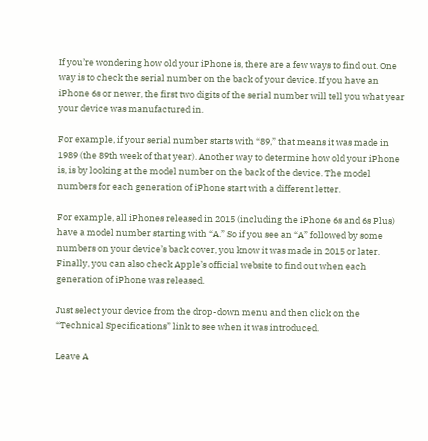If you’re wondering how old your iPhone is, there are a few ways to find out. One way is to check the serial number on the back of your device. If you have an iPhone 6s or newer, the first two digits of the serial number will tell you what year your device was manufactured in.

For example, if your serial number starts with “89,” that means it was made in 1989 (the 89th week of that year). Another way to determine how old your iPhone is, is by looking at the model number on the back of the device. The model numbers for each generation of iPhone start with a different letter.

For example, all iPhones released in 2015 (including the iPhone 6s and 6s Plus) have a model number starting with “A.” So if you see an “A” followed by some numbers on your device’s back cover, you know it was made in 2015 or later. Finally, you can also check Apple’s official website to find out when each generation of iPhone was released.

Just select your device from the drop-down menu and then click on the “Technical Specifications” link to see when it was introduced.

Leave A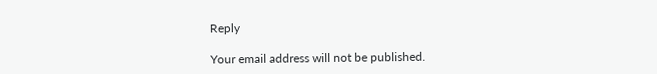Reply

Your email address will not be published.